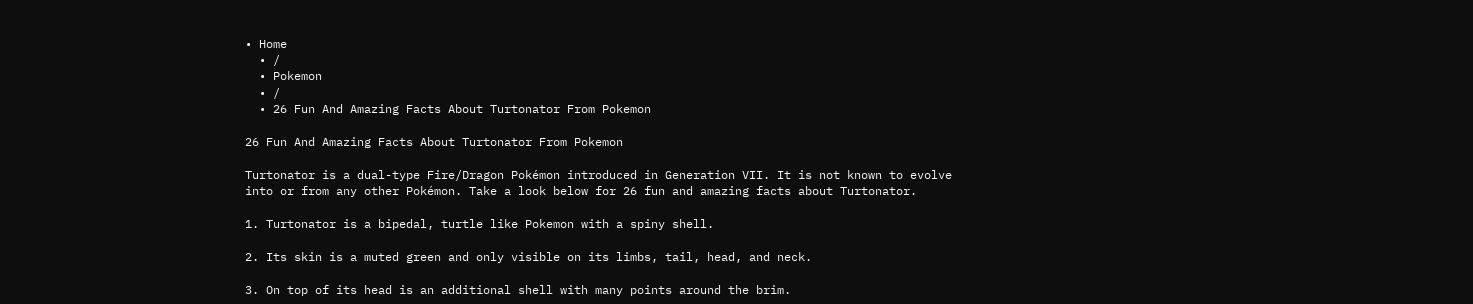• Home
  • /
  • Pokemon
  • /
  • 26 Fun And Amazing Facts About Turtonator From Pokemon

26 Fun And Amazing Facts About Turtonator From Pokemon

Turtonator is a dual-type Fire/Dragon Pokémon introduced in Generation VII. It is not known to evolve into or from any other Pokémon. Take a look below for 26 fun and amazing facts about Turtonator.

1. Turtonator is a bipedal, turtle like Pokemon with a spiny shell.

2. Its skin is a muted green and only visible on its limbs, tail, head, and neck.

3. On top of its head is an additional shell with many points around the brim.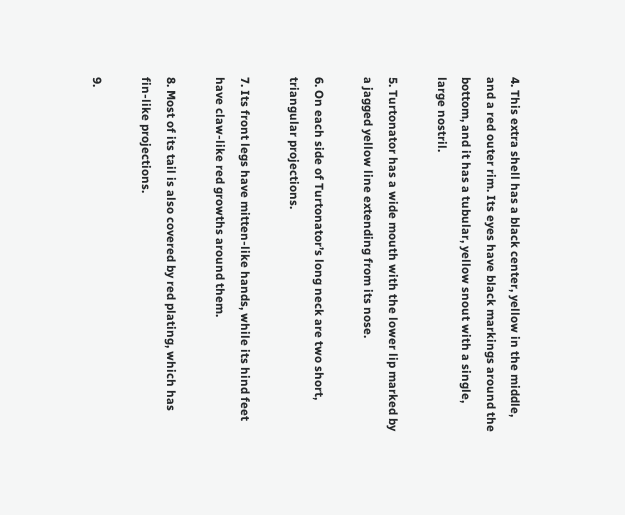4. This extra shell has a black center, yellow in the middle, and a red outer rim. Its eyes have black markings around the bottom, and it has a tubular, yellow snout with a single, large nostril.

5. Turtonator has a wide mouth with the lower lip marked by a jagged yellow line extending from its nose.

6. On each side of Turtonator’s long neck are two short, triangular projections.

7. Its front legs have mitten-like hands, while its hind feet have claw-like red growths around them.

8. Most of its tail is also covered by red plating, which has fin-like projections.

9.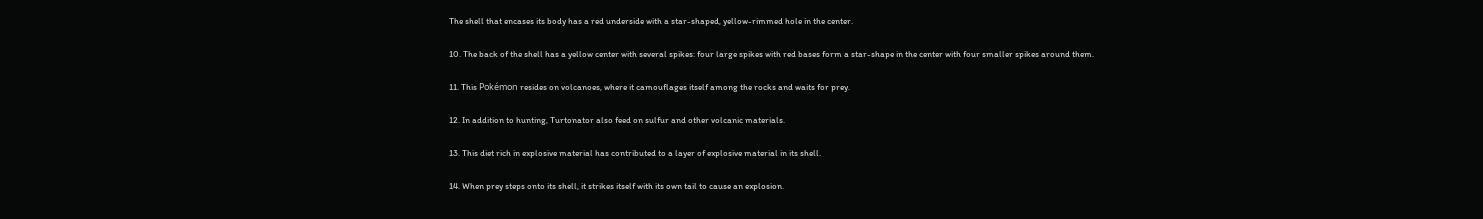The shell that encases its body has a red underside with a star-shaped, yellow-rimmed hole in the center.

10. The back of the shell has a yellow center with several spikes: four large spikes with red bases form a star-shape in the center with four smaller spikes around them.

11. This Pokémon resides on volcanoes, where it camouflages itself among the rocks and waits for prey.

12. In addition to hunting, Turtonator also feed on sulfur and other volcanic materials.

13. This diet rich in explosive material has contributed to a layer of explosive material in its shell.

14. When prey steps onto its shell, it strikes itself with its own tail to cause an explosion.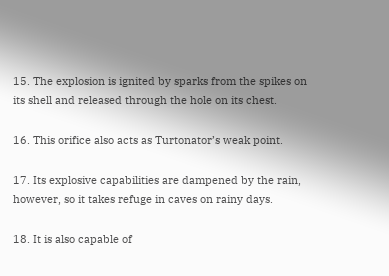15. The explosion is ignited by sparks from the spikes on its shell and released through the hole on its chest.

16. This orifice also acts as Turtonator’s weak point.

17. Its explosive capabilities are dampened by the rain, however, so it takes refuge in caves on rainy days.

18. It is also capable of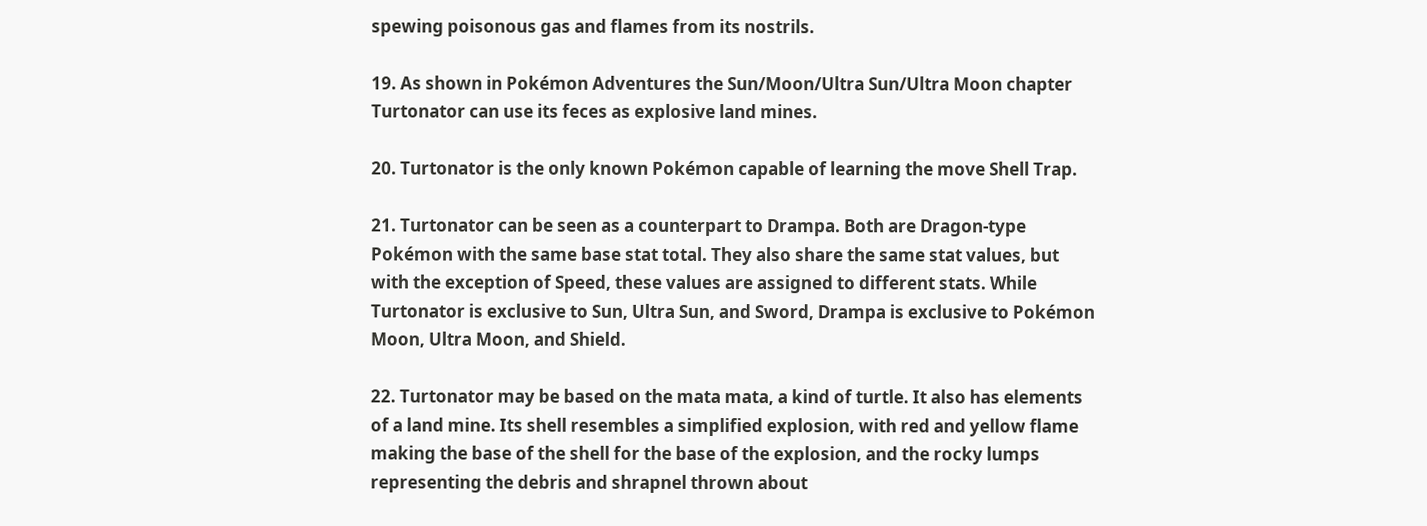spewing poisonous gas and flames from its nostrils.

19. As shown in Pokémon Adventures the Sun/Moon/Ultra Sun/Ultra Moon chapter Turtonator can use its feces as explosive land mines.

20. Turtonator is the only known Pokémon capable of learning the move Shell Trap.

21. Turtonator can be seen as a counterpart to Drampa. Both are Dragon-type Pokémon with the same base stat total. They also share the same stat values, but with the exception of Speed, these values are assigned to different stats. While Turtonator is exclusive to Sun, Ultra Sun, and Sword, Drampa is exclusive to Pokémon Moon, Ultra Moon, and Shield.

22. Turtonator may be based on the mata mata, a kind of turtle. It also has elements of a land mine. Its shell resembles a simplified explosion, with red and yellow flame making the base of the shell for the base of the explosion, and the rocky lumps representing the debris and shrapnel thrown about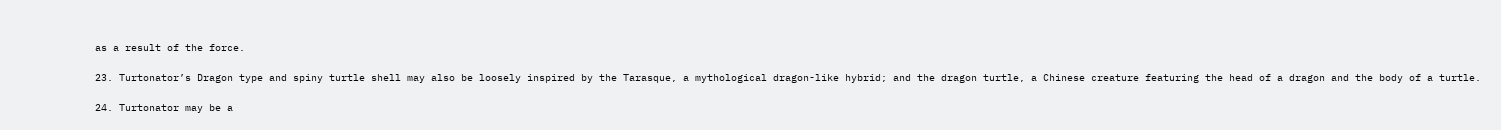as a result of the force.

23. Turtonator’s Dragon type and spiny turtle shell may also be loosely inspired by the Tarasque, a mythological dragon-like hybrid; and the dragon turtle, a Chinese creature featuring the head of a dragon and the body of a turtle.

24. Turtonator may be a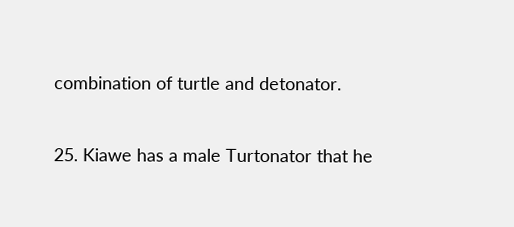combination of turtle and detonator.

25. Kiawe has a male Turtonator that he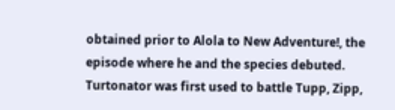obtained prior to Alola to New Adventure!, the episode where he and the species debuted. Turtonator was first used to battle Tupp, Zipp,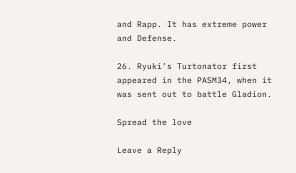and Rapp. It has extreme power and Defense.

26. Ryuki’s Turtonator first appeared in the PASM34, when it was sent out to battle Gladion.

Spread the love

Leave a Reply